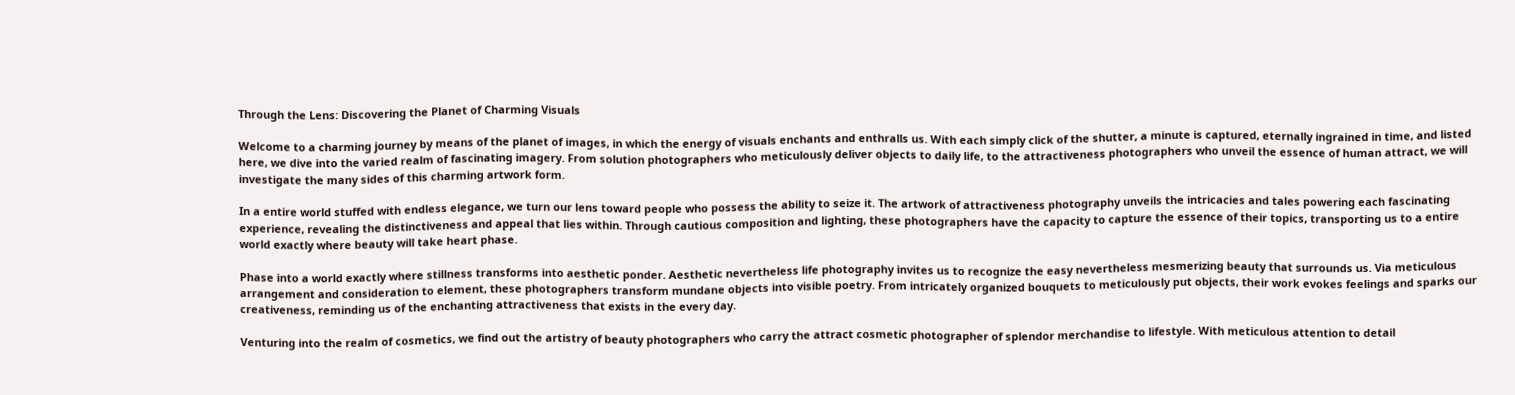Through the Lens: Discovering the Planet of Charming Visuals

Welcome to a charming journey by means of the planet of images, in which the energy of visuals enchants and enthralls us. With each simply click of the shutter, a minute is captured, eternally ingrained in time, and listed here, we dive into the varied realm of fascinating imagery. From solution photographers who meticulously deliver objects to daily life, to the attractiveness photographers who unveil the essence of human attract, we will investigate the many sides of this charming artwork form.

In a entire world stuffed with endless elegance, we turn our lens toward people who possess the ability to seize it. The artwork of attractiveness photography unveils the intricacies and tales powering each fascinating experience, revealing the distinctiveness and appeal that lies within. Through cautious composition and lighting, these photographers have the capacity to capture the essence of their topics, transporting us to a entire world exactly where beauty will take heart phase.

Phase into a world exactly where stillness transforms into aesthetic ponder. Aesthetic nevertheless life photography invites us to recognize the easy nevertheless mesmerizing beauty that surrounds us. Via meticulous arrangement and consideration to element, these photographers transform mundane objects into visible poetry. From intricately organized bouquets to meticulously put objects, their work evokes feelings and sparks our creativeness, reminding us of the enchanting attractiveness that exists in the every day.

Venturing into the realm of cosmetics, we find out the artistry of beauty photographers who carry the attract cosmetic photographer of splendor merchandise to lifestyle. With meticulous attention to detail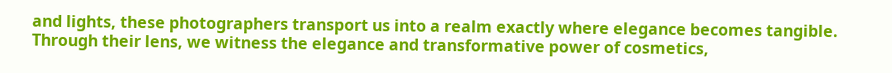and lights, these photographers transport us into a realm exactly where elegance becomes tangible. Through their lens, we witness the elegance and transformative power of cosmetics,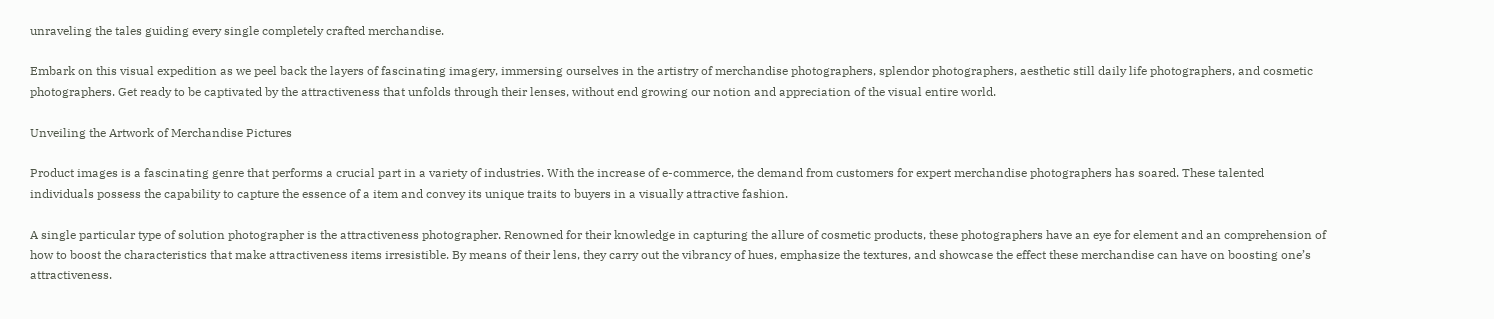unraveling the tales guiding every single completely crafted merchandise.

Embark on this visual expedition as we peel back the layers of fascinating imagery, immersing ourselves in the artistry of merchandise photographers, splendor photographers, aesthetic still daily life photographers, and cosmetic photographers. Get ready to be captivated by the attractiveness that unfolds through their lenses, without end growing our notion and appreciation of the visual entire world.

Unveiling the Artwork of Merchandise Pictures

Product images is a fascinating genre that performs a crucial part in a variety of industries. With the increase of e-commerce, the demand from customers for expert merchandise photographers has soared. These talented individuals possess the capability to capture the essence of a item and convey its unique traits to buyers in a visually attractive fashion.

A single particular type of solution photographer is the attractiveness photographer. Renowned for their knowledge in capturing the allure of cosmetic products, these photographers have an eye for element and an comprehension of how to boost the characteristics that make attractiveness items irresistible. By means of their lens, they carry out the vibrancy of hues, emphasize the textures, and showcase the effect these merchandise can have on boosting one’s attractiveness.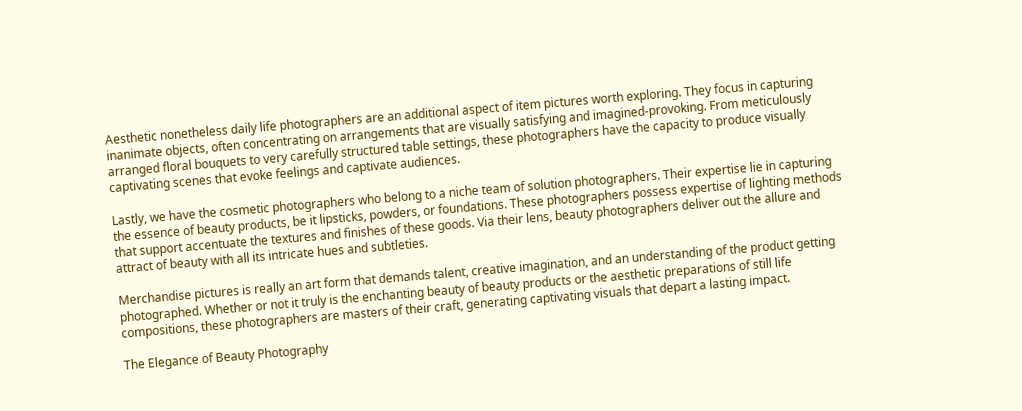Aesthetic nonetheless daily life photographers are an additional aspect of item pictures worth exploring. They focus in capturing inanimate objects, often concentrating on arrangements that are visually satisfying and imagined-provoking. From meticulously arranged floral bouquets to very carefully structured table settings, these photographers have the capacity to produce visually captivating scenes that evoke feelings and captivate audiences.

Lastly, we have the cosmetic photographers who belong to a niche team of solution photographers. Their expertise lie in capturing the essence of beauty products, be it lipsticks, powders, or foundations. These photographers possess expertise of lighting methods that support accentuate the textures and finishes of these goods. Via their lens, beauty photographers deliver out the allure and attract of beauty with all its intricate hues and subtleties.

Merchandise pictures is really an art form that demands talent, creative imagination, and an understanding of the product getting photographed. Whether or not it truly is the enchanting beauty of beauty products or the aesthetic preparations of still life compositions, these photographers are masters of their craft, generating captivating visuals that depart a lasting impact.

The Elegance of Beauty Photography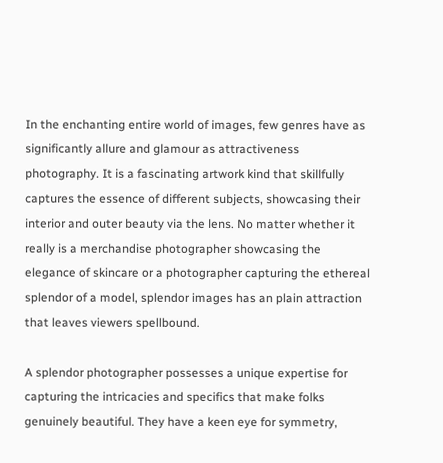In the enchanting entire world of images, few genres have as significantly allure and glamour as attractiveness photography. It is a fascinating artwork kind that skillfully captures the essence of different subjects, showcasing their interior and outer beauty via the lens. No matter whether it really is a merchandise photographer showcasing the elegance of skincare or a photographer capturing the ethereal splendor of a model, splendor images has an plain attraction that leaves viewers spellbound.

A splendor photographer possesses a unique expertise for capturing the intricacies and specifics that make folks genuinely beautiful. They have a keen eye for symmetry,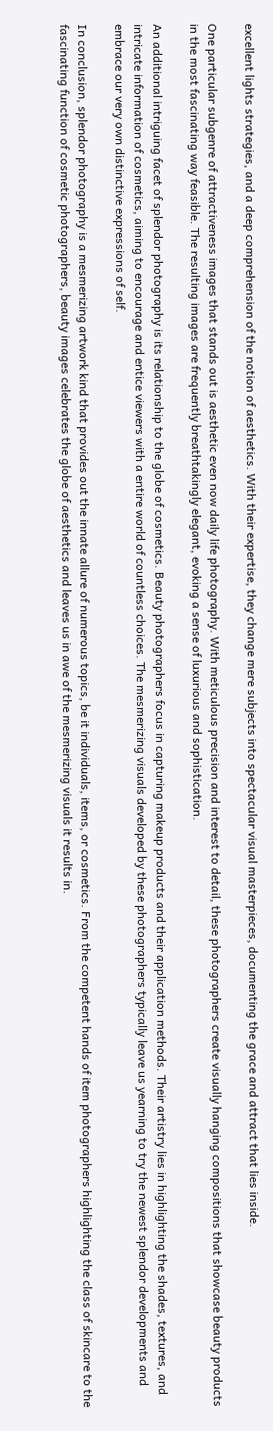excellent lights strategies, and a deep comprehension of the notion of aesthetics. With their expertise, they change mere subjects into spectacular visual masterpieces, documenting the grace and attract that lies inside.

One particular subgenre of attractiveness images that stands out is aesthetic even now daily life photography. With meticulous precision and interest to detail, these photographers create visually hanging compositions that showcase beauty products in the most fascinating way feasible. The resulting images are frequently breathtakingly elegant, evoking a sense of luxurious and sophistication.

An additional intriguing facet of splendor photography is its relationship to the globe of cosmetics. Beauty photographers focus in capturing makeup products and their application methods. Their artistry lies in highlighting the shades, textures, and intricate information of cosmetics, aiming to encourage and entice viewers with a entire world of countless choices. The mesmerizing visuals developed by these photographers typically leave us yearning to try the newest splendor developments and embrace our very own distinctive expressions of self.

In conclusion, splendor photography is a mesmerizing artwork kind that provides out the innate allure of numerous topics, be it individuals, items, or cosmetics. From the competent hands of item photographers highlighting the class of skincare to the fascinating function of cosmetic photographers, beauty images celebrates the globe of aesthetics and leaves us in awe of the mesmerizing visuals it results in.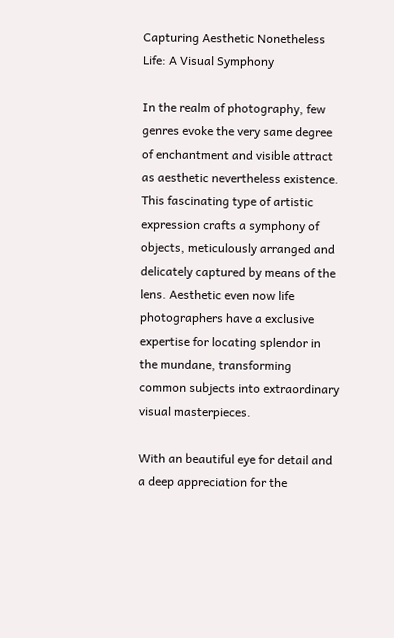Capturing Aesthetic Nonetheless Life: A Visual Symphony

In the realm of photography, few genres evoke the very same degree of enchantment and visible attract as aesthetic nevertheless existence. This fascinating type of artistic expression crafts a symphony of objects, meticulously arranged and delicately captured by means of the lens. Aesthetic even now life photographers have a exclusive expertise for locating splendor in the mundane, transforming common subjects into extraordinary visual masterpieces.

With an beautiful eye for detail and a deep appreciation for the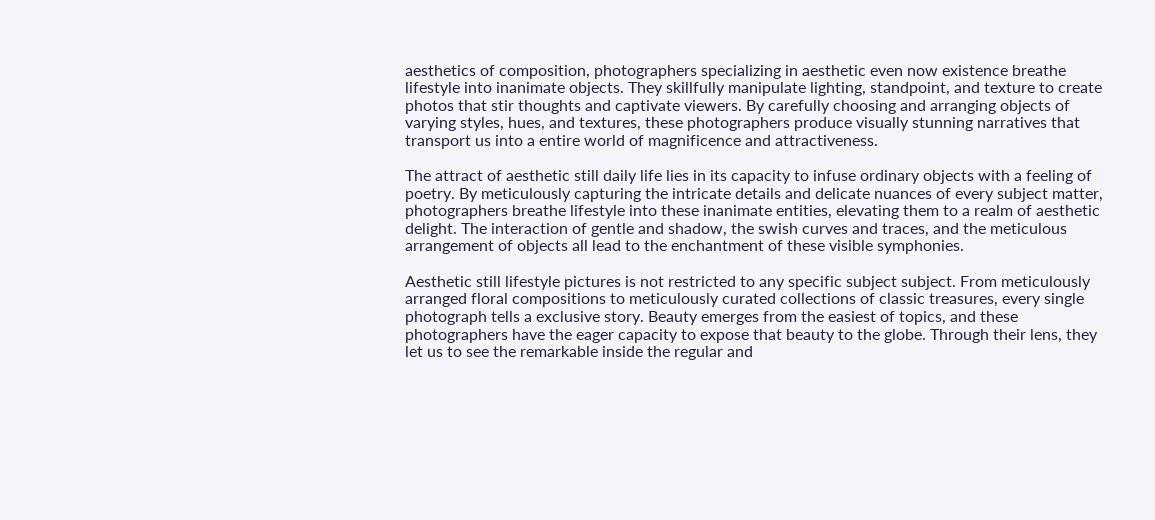aesthetics of composition, photographers specializing in aesthetic even now existence breathe lifestyle into inanimate objects. They skillfully manipulate lighting, standpoint, and texture to create photos that stir thoughts and captivate viewers. By carefully choosing and arranging objects of varying styles, hues, and textures, these photographers produce visually stunning narratives that transport us into a entire world of magnificence and attractiveness.

The attract of aesthetic still daily life lies in its capacity to infuse ordinary objects with a feeling of poetry. By meticulously capturing the intricate details and delicate nuances of every subject matter, photographers breathe lifestyle into these inanimate entities, elevating them to a realm of aesthetic delight. The interaction of gentle and shadow, the swish curves and traces, and the meticulous arrangement of objects all lead to the enchantment of these visible symphonies.

Aesthetic still lifestyle pictures is not restricted to any specific subject subject. From meticulously arranged floral compositions to meticulously curated collections of classic treasures, every single photograph tells a exclusive story. Beauty emerges from the easiest of topics, and these photographers have the eager capacity to expose that beauty to the globe. Through their lens, they let us to see the remarkable inside the regular and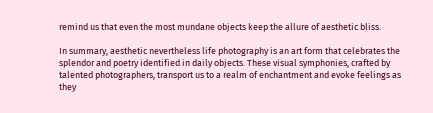remind us that even the most mundane objects keep the allure of aesthetic bliss.

In summary, aesthetic nevertheless life photography is an art form that celebrates the splendor and poetry identified in daily objects. These visual symphonies, crafted by talented photographers, transport us to a realm of enchantment and evoke feelings as they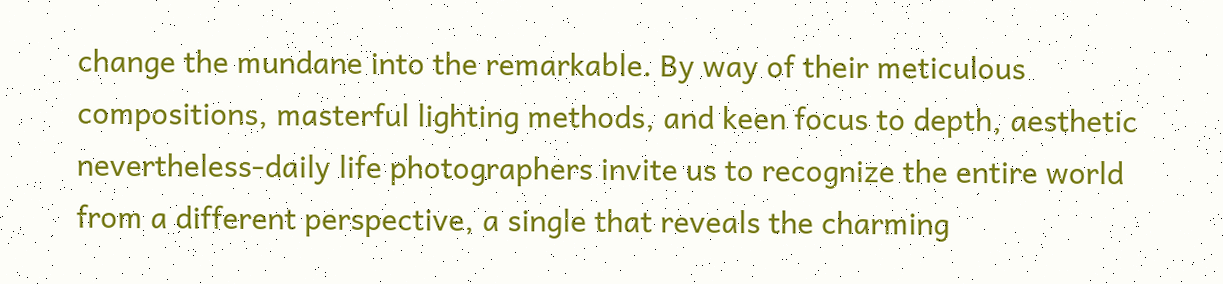change the mundane into the remarkable. By way of their meticulous compositions, masterful lighting methods, and keen focus to depth, aesthetic nevertheless-daily life photographers invite us to recognize the entire world from a different perspective, a single that reveals the charming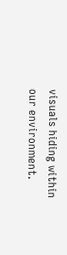visuals hiding within our environment.